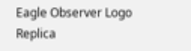Eagle Observer Logo
Replica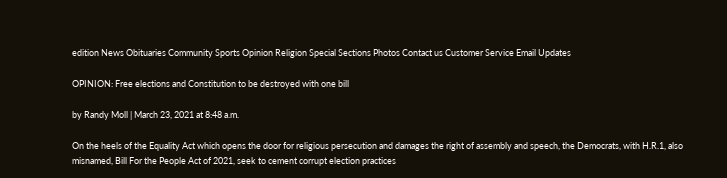edition News Obituaries Community Sports Opinion Religion Special Sections Photos Contact us Customer Service Email Updates

OPINION: Free elections and Constitution to be destroyed with one bill

by Randy Moll | March 23, 2021 at 8:48 a.m.

On the heels of the Equality Act which opens the door for religious persecution and damages the right of assembly and speech, the Democrats, with H.R.1, also misnamed, Bill For the People Act of 2021, seek to cement corrupt election practices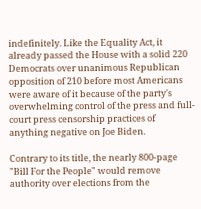indefinitely. Like the Equality Act, it already passed the House with a solid 220 Democrats over unanimous Republican opposition of 210 before most Americans were aware of it because of the party's overwhelming control of the press and full-court press censorship practices of anything negative on Joe Biden.

Contrary to its title, the nearly 800-page "Bill For the People" would remove authority over elections from the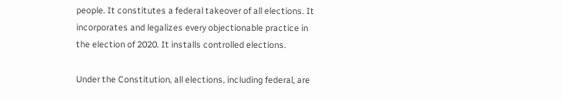people. It constitutes a federal takeover of all elections. It incorporates and legalizes every objectionable practice in the election of 2020. It installs controlled elections.

Under the Constitution, all elections, including federal, are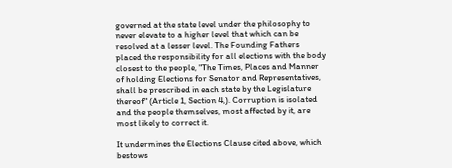governed at the state level under the philosophy to never elevate to a higher level that which can be resolved at a lesser level. The Founding Fathers placed the responsibility for all elections with the body closest to the people, "The Times, Places and Manner of holding Elections for Senator and Representatives, shall be prescribed in each state by the Legislature thereof" (Article 1, Section 4,). Corruption is isolated and the people themselves, most affected by it, are most likely to correct it.

It undermines the Elections Clause cited above, which bestows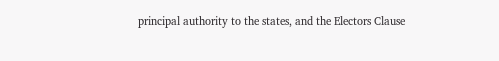principal authority to the states, and the Electors Clause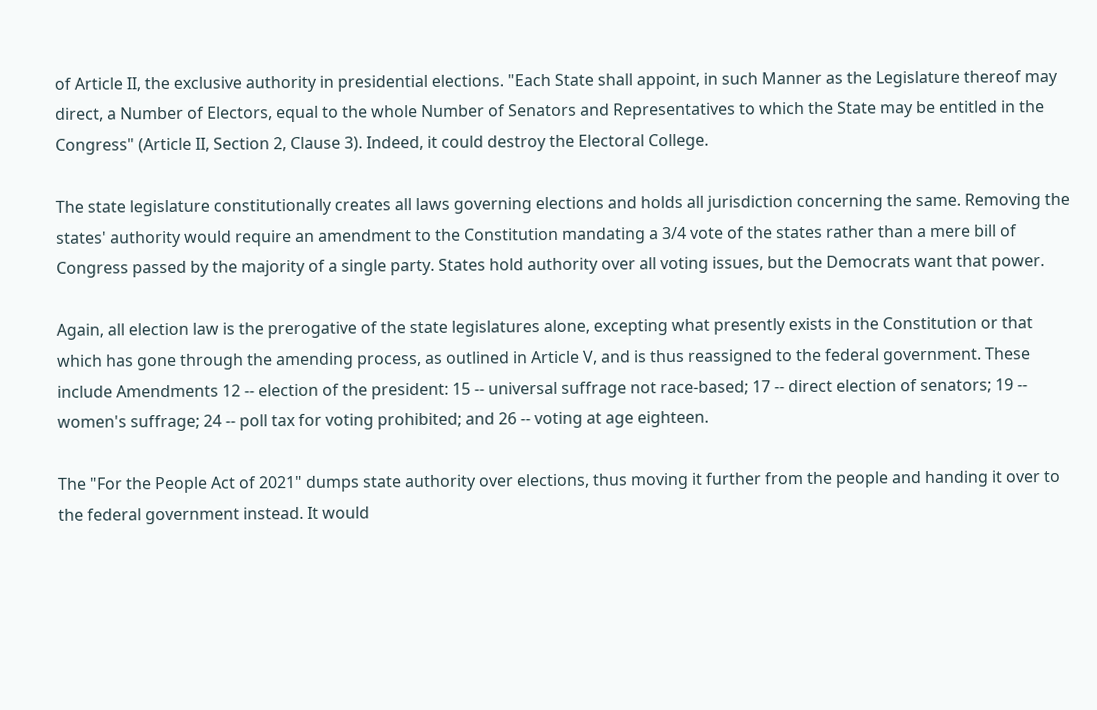of Article II, the exclusive authority in presidential elections. "Each State shall appoint, in such Manner as the Legislature thereof may direct, a Number of Electors, equal to the whole Number of Senators and Representatives to which the State may be entitled in the Congress" (Article II, Section 2, Clause 3). Indeed, it could destroy the Electoral College.

The state legislature constitutionally creates all laws governing elections and holds all jurisdiction concerning the same. Removing the states' authority would require an amendment to the Constitution mandating a 3/4 vote of the states rather than a mere bill of Congress passed by the majority of a single party. States hold authority over all voting issues, but the Democrats want that power.

Again, all election law is the prerogative of the state legislatures alone, excepting what presently exists in the Constitution or that which has gone through the amending process, as outlined in Article V, and is thus reassigned to the federal government. These include Amendments 12 -- election of the president: 15 -- universal suffrage not race-based; 17 -- direct election of senators; 19 -- women's suffrage; 24 -- poll tax for voting prohibited; and 26 -- voting at age eighteen.

The "For the People Act of 2021" dumps state authority over elections, thus moving it further from the people and handing it over to the federal government instead. It would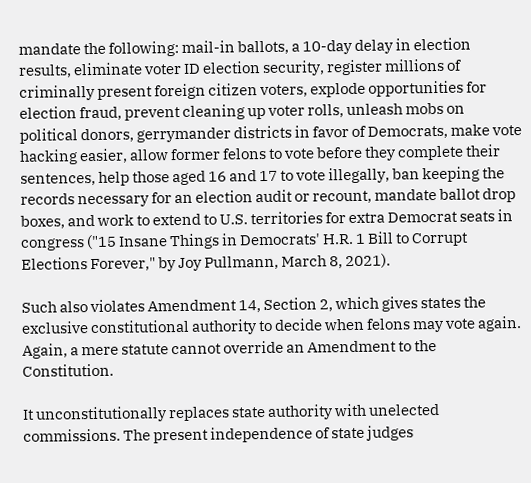mandate the following: mail-in ballots, a 10-day delay in election results, eliminate voter ID election security, register millions of criminally present foreign citizen voters, explode opportunities for election fraud, prevent cleaning up voter rolls, unleash mobs on political donors, gerrymander districts in favor of Democrats, make vote hacking easier, allow former felons to vote before they complete their sentences, help those aged 16 and 17 to vote illegally, ban keeping the records necessary for an election audit or recount, mandate ballot drop boxes, and work to extend to U.S. territories for extra Democrat seats in congress ("15 Insane Things in Democrats' H.R. 1 Bill to Corrupt Elections Forever," by Joy Pullmann, March 8, 2021).

Such also violates Amendment 14, Section 2, which gives states the exclusive constitutional authority to decide when felons may vote again. Again, a mere statute cannot override an Amendment to the Constitution.

It unconstitutionally replaces state authority with unelected commissions. The present independence of state judges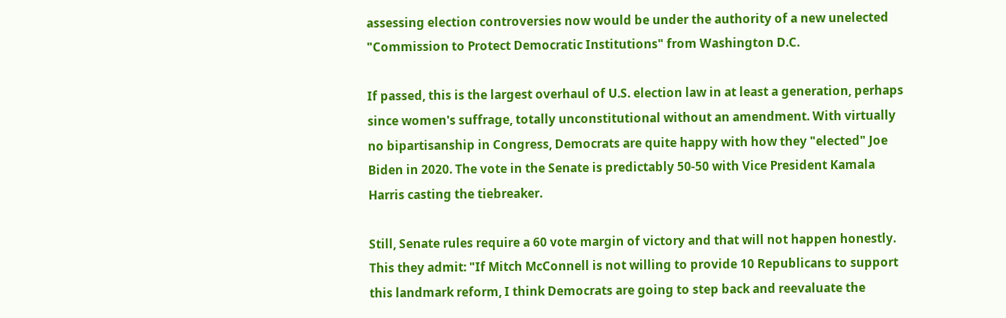assessing election controversies now would be under the authority of a new unelected "Commission to Protect Democratic Institutions" from Washington D.C.

If passed, this is the largest overhaul of U.S. election law in at least a generation, perhaps since women's suffrage, totally unconstitutional without an amendment. With virtually no bipartisanship in Congress, Democrats are quite happy with how they "elected" Joe Biden in 2020. The vote in the Senate is predictably 50-50 with Vice President Kamala Harris casting the tiebreaker.

Still, Senate rules require a 60 vote margin of victory and that will not happen honestly. This they admit: "If Mitch McConnell is not willing to provide 10 Republicans to support this landmark reform, I think Democrats are going to step back and reevaluate the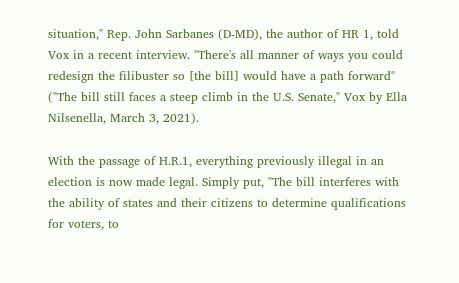situation," Rep. John Sarbanes (D-MD), the author of HR 1, told Vox in a recent interview. "There's all manner of ways you could redesign the filibuster so [the bill] would have a path forward" ("The bill still faces a steep climb in the U.S. Senate," Vox by Ella Nilsenella, March 3, 2021).

With the passage of H.R.1, everything previously illegal in an election is now made legal. Simply put, "The bill interferes with the ability of states and their citizens to determine qualifications for voters, to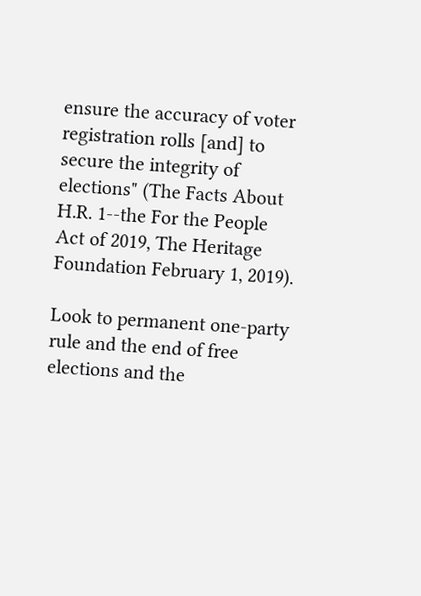ensure the accuracy of voter registration rolls [and] to secure the integrity of elections" (The Facts About H.R. 1--the For the People Act of 2019, The Heritage Foundation February 1, 2019).

Look to permanent one-party rule and the end of free elections and the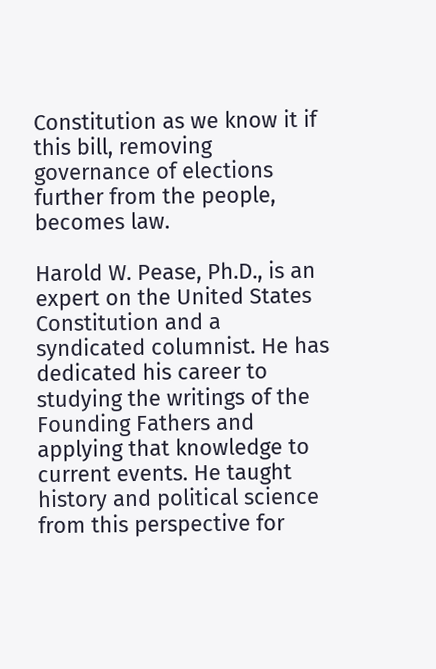Constitution as we know it if this bill, removing governance of elections further from the people, becomes law.

Harold W. Pease, Ph.D., is an expert on the United States Constitution and a syndicated columnist. He has dedicated his career to studying the writings of the Founding Fathers and applying that knowledge to current events. He taught history and political science from this perspective for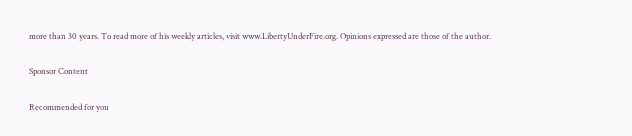more than 30 years. To read more of his weekly articles, visit www.LibertyUnderFire.org. Opinions expressed are those of the author.


Sponsor Content


Recommended for you